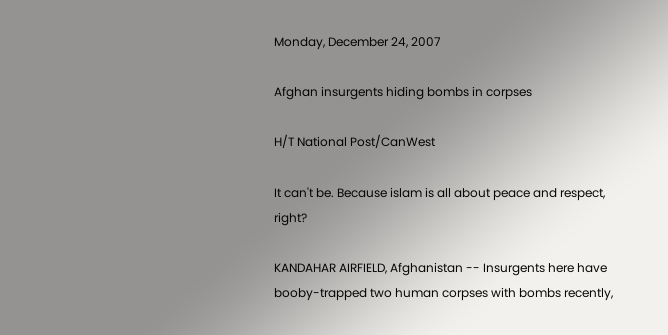Monday, December 24, 2007

Afghan insurgents hiding bombs in corpses

H/T National Post/CanWest

It can't be. Because islam is all about peace and respect, right?

KANDAHAR AIRFIELD, Afghanistan -- Insurgents here have booby-trapped two human corpses with bombs recently,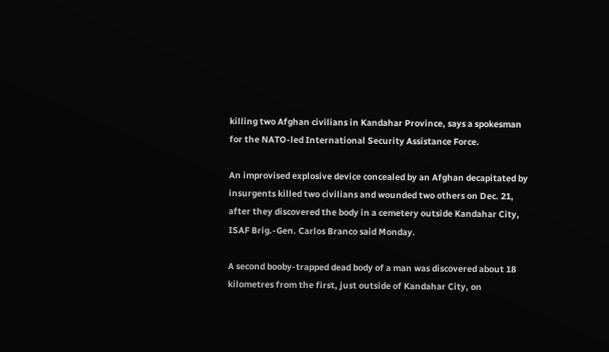killing two Afghan civilians in Kandahar Province, says a spokesman for the NATO-led International Security Assistance Force.

An improvised explosive device concealed by an Afghan decapitated by insurgents killed two civilians and wounded two others on Dec. 21, after they discovered the body in a cemetery outside Kandahar City, ISAF Brig.-Gen. Carlos Branco said Monday.

A second booby-trapped dead body of a man was discovered about 18 kilometres from the first, just outside of Kandahar City, on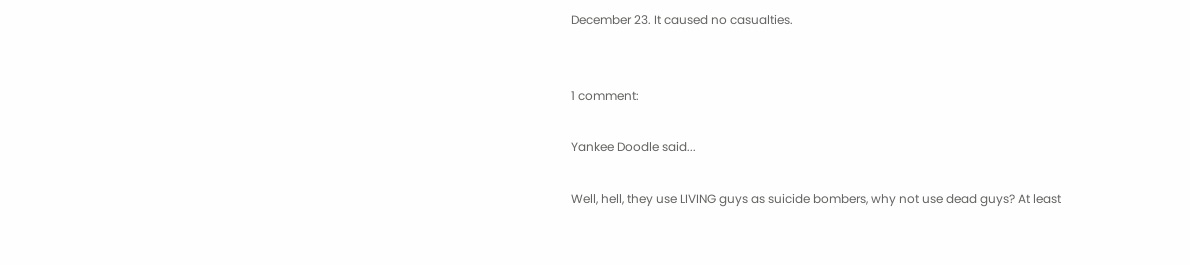December 23. It caused no casualties.


1 comment:

Yankee Doodle said...

Well, hell, they use LIVING guys as suicide bombers, why not use dead guys? At least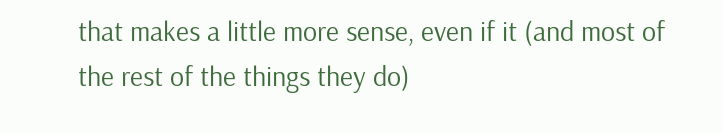that makes a little more sense, even if it (and most of the rest of the things they do)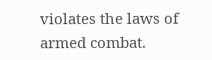violates the laws of armed combat.